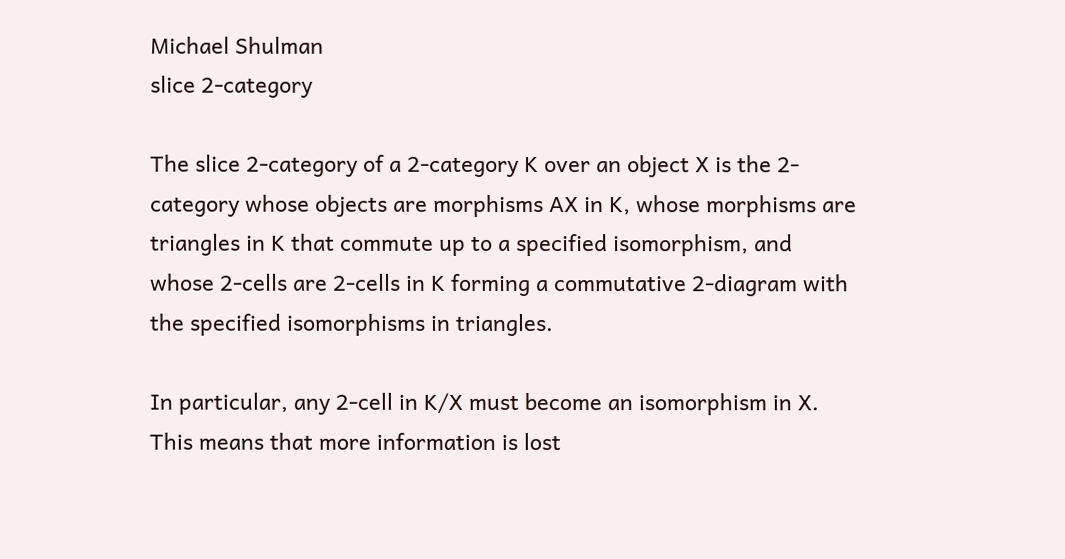Michael Shulman
slice 2-category

The slice 2-category of a 2-category K over an object X is the 2-category whose objects are morphisms AX in K, whose morphisms are triangles in K that commute up to a specified isomorphism, and whose 2-cells are 2-cells in K forming a commutative 2-diagram with the specified isomorphisms in triangles.

In particular, any 2-cell in K/X must become an isomorphism in X. This means that more information is lost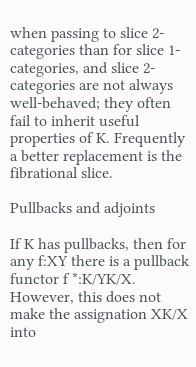when passing to slice 2-categories than for slice 1-categories, and slice 2-categories are not always well-behaved; they often fail to inherit useful properties of K. Frequently a better replacement is the fibrational slice.

Pullbacks and adjoints

If K has pullbacks, then for any f:XY there is a pullback functor f *:K/YK/X. However, this does not make the assignation XK/X into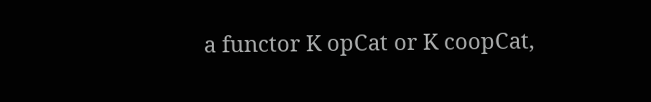a functor K opCat or K coopCat,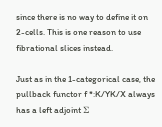since there is no way to define it on 2-cells. This is one reason to use fibrational slices instead.

Just as in the 1-categorical case, the pullback functor f *:K/YK/X always has a left adjoint Σ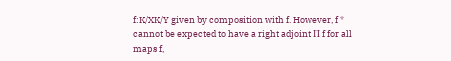f:K/XK/Y given by composition with f. However, f * cannot be expected to have a right adjoint Π f for all maps f,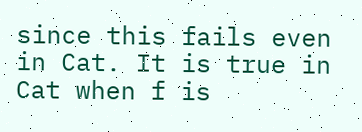since this fails even in Cat. It is true in Cat when f is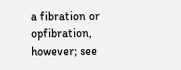a fibration or opfibration, however; see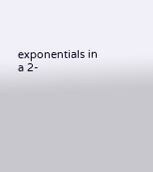exponentials in a 2-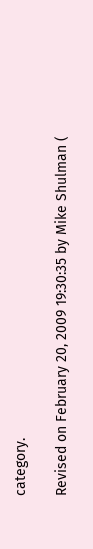category.

Revised on February 20, 2009 19:30:35 by Mike Shulman (